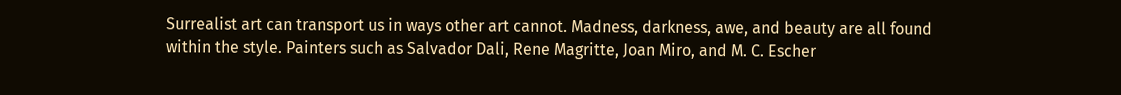Surrealist art can transport us in ways other art cannot. Madness, darkness, awe, and beauty are all found within the style. Painters such as Salvador Dali, Rene Magritte, Joan Miro, and M. C. Escher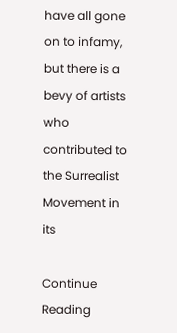have all gone on to infamy, but there is a bevy of artists who contributed to the Surrealist Movement in its

Continue Reading